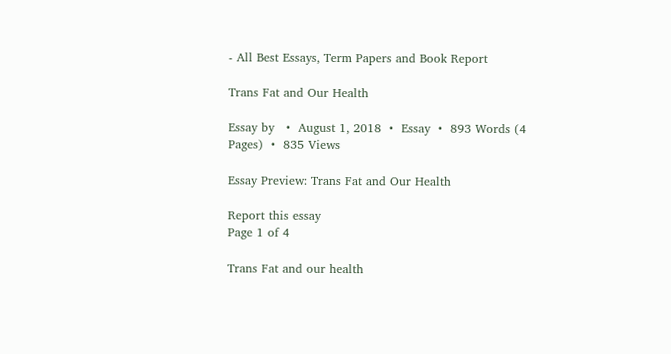- All Best Essays, Term Papers and Book Report

Trans Fat and Our Health

Essay by   •  August 1, 2018  •  Essay  •  893 Words (4 Pages)  •  835 Views

Essay Preview: Trans Fat and Our Health

Report this essay
Page 1 of 4

Trans Fat and our health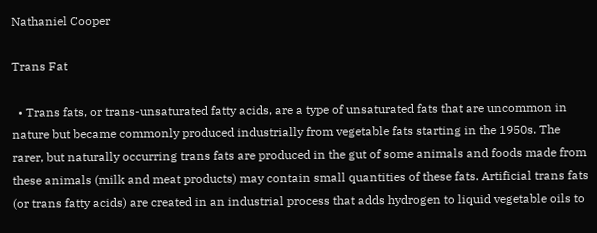Nathaniel Cooper

Trans Fat

  • Trans fats, or trans-unsaturated fatty acids, are a type of unsaturated fats that are uncommon in nature but became commonly produced industrially from vegetable fats starting in the 1950s. The rarer, but naturally occurring trans fats are produced in the gut of some animals and foods made from these animals (milk and meat products) may contain small quantities of these fats. Artificial trans fats (or trans fatty acids) are created in an industrial process that adds hydrogen to liquid vegetable oils to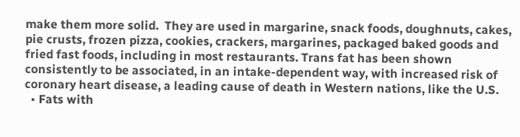make them more solid.  They are used in margarine, snack foods, doughnuts, cakes, pie crusts, frozen pizza, cookies, crackers, margarines, packaged baked goods and fried fast foods, including in most restaurants. Trans fat has been shown consistently to be associated, in an intake-dependent way, with increased risk of coronary heart disease, a leading cause of death in Western nations, like the U.S.
  • Fats with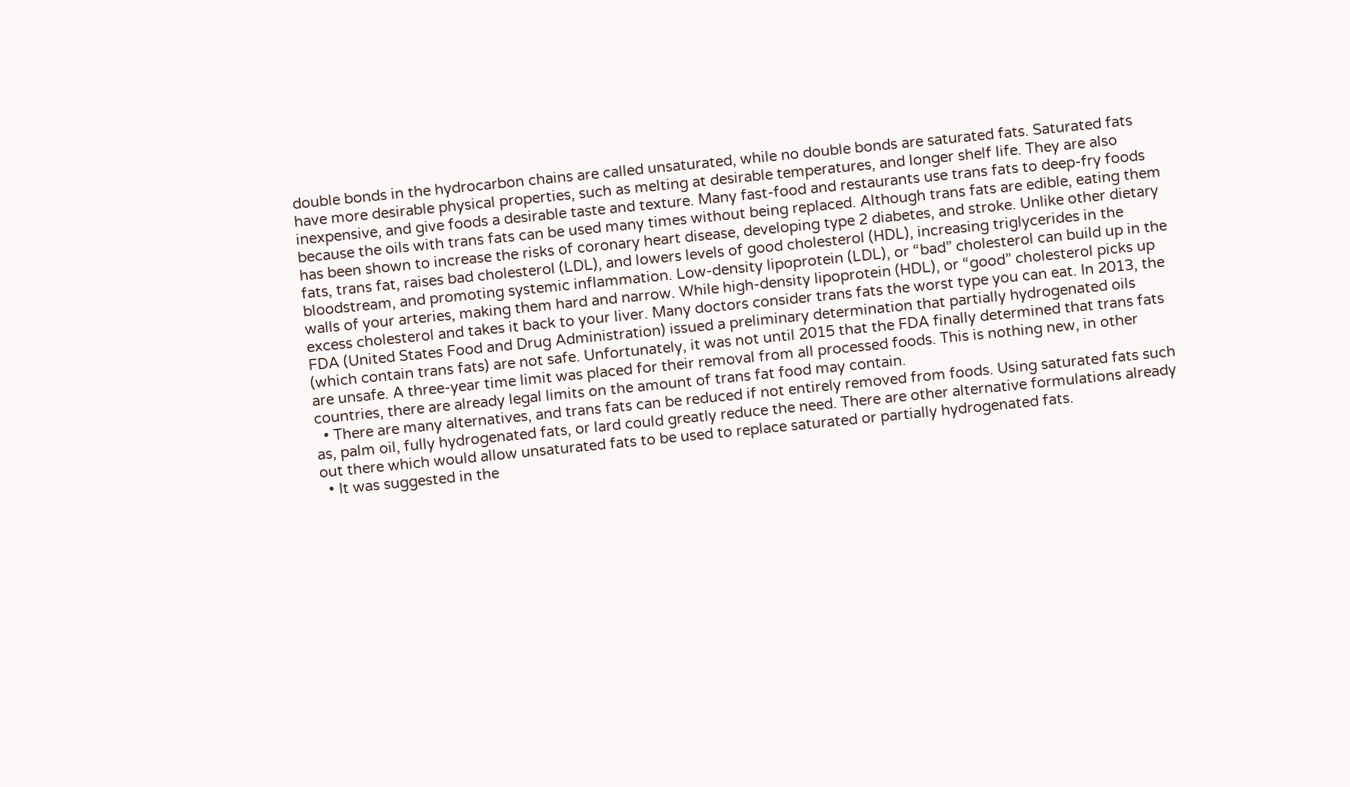double bonds in the hydrocarbon chains are called unsaturated, while no double bonds are saturated fats. Saturated fats have more desirable physical properties, such as melting at desirable temperatures, and longer shelf life. They are also inexpensive, and give foods a desirable taste and texture. Many fast-food and restaurants use trans fats to deep-fry foods because the oils with trans fats can be used many times without being replaced. Although trans fats are edible, eating them has been shown to increase the risks of coronary heart disease, developing type 2 diabetes, and stroke. Unlike other dietary fats, trans fat, raises bad cholesterol (LDL), and lowers levels of good cholesterol (HDL), increasing triglycerides in the bloodstream, and promoting systemic inflammation. Low-density lipoprotein (LDL), or “bad” cholesterol can build up in the walls of your arteries, making them hard and narrow. While high-density lipoprotein (HDL), or “good” cholesterol picks up excess cholesterol and takes it back to your liver. Many doctors consider trans fats the worst type you can eat. In 2013, the FDA (United States Food and Drug Administration) issued a preliminary determination that partially hydrogenated oils (which contain trans fats) are not safe. Unfortunately, it was not until 2015 that the FDA finally determined that trans fats are unsafe. A three-year time limit was placed for their removal from all processed foods. This is nothing new, in other countries, there are already legal limits on the amount of trans fat food may contain.
  • There are many alternatives, and trans fats can be reduced if not entirely removed from foods. Using saturated fats such as, palm oil, fully hydrogenated fats, or lard could greatly reduce the need. There are other alternative formulations already out there which would allow unsaturated fats to be used to replace saturated or partially hydrogenated fats.
  • It was suggested in the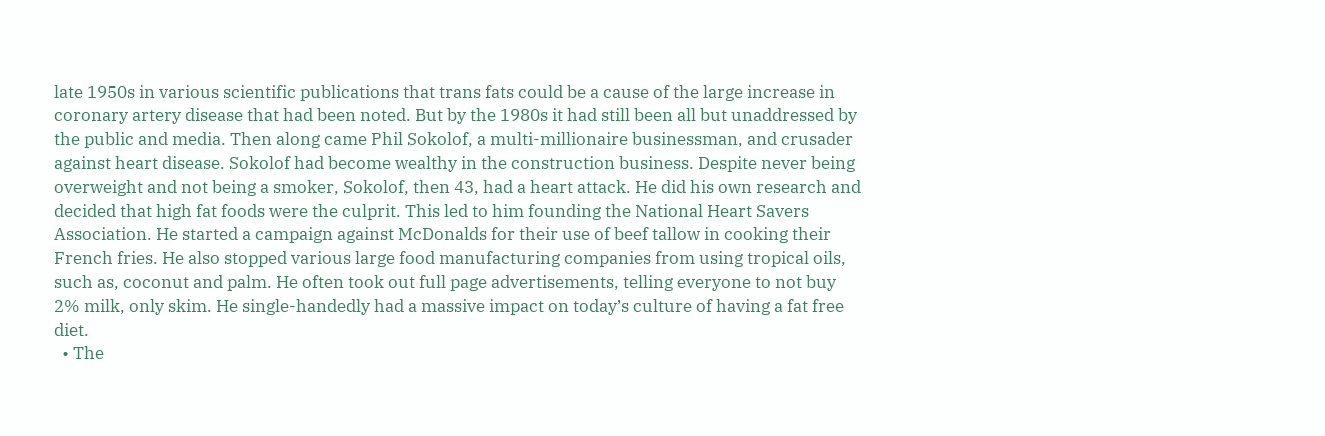late 1950s in various scientific publications that trans fats could be a cause of the large increase in coronary artery disease that had been noted. But by the 1980s it had still been all but unaddressed by the public and media. Then along came Phil Sokolof, a multi-millionaire businessman, and crusader against heart disease. Sokolof had become wealthy in the construction business. Despite never being overweight and not being a smoker, Sokolof, then 43, had a heart attack. He did his own research and decided that high fat foods were the culprit. This led to him founding the National Heart Savers Association. He started a campaign against McDonalds for their use of beef tallow in cooking their French fries. He also stopped various large food manufacturing companies from using tropical oils, such as, coconut and palm. He often took out full page advertisements, telling everyone to not buy 2% milk, only skim. He single-handedly had a massive impact on today’s culture of having a fat free diet.
  • The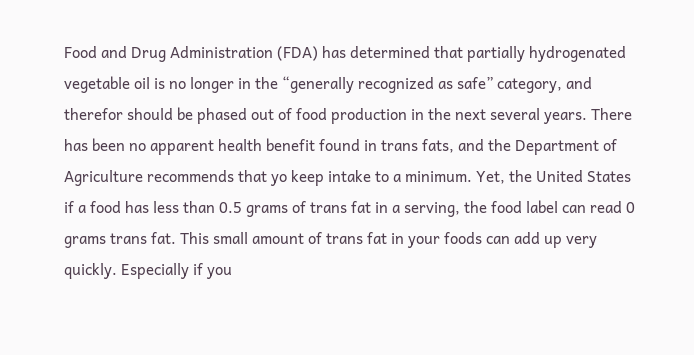Food and Drug Administration (FDA) has determined that partially hydrogenated vegetable oil is no longer in the “generally recognized as safe” category, and therefor should be phased out of food production in the next several years. There has been no apparent health benefit found in trans fats, and the Department of Agriculture recommends that yo keep intake to a minimum. Yet, the United States if a food has less than 0.5 grams of trans fat in a serving, the food label can read 0 grams trans fat. This small amount of trans fat in your foods can add up very quickly. Especially if you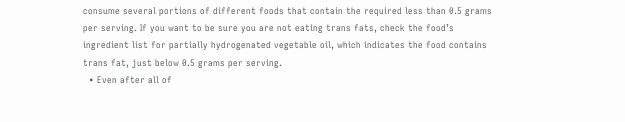consume several portions of different foods that contain the required less than 0.5 grams per serving. If you want to be sure you are not eating trans fats, check the food’s ingredient list for partially hydrogenated vegetable oil, which indicates the food contains trans fat, just below 0.5 grams per serving.
  • Even after all of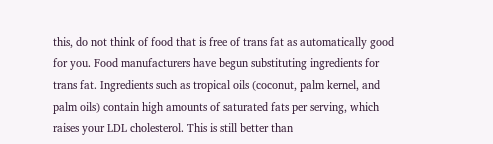this, do not think of food that is free of trans fat as automatically good for you. Food manufacturers have begun substituting ingredients for trans fat. Ingredients such as tropical oils (coconut, palm kernel, and palm oils) contain high amounts of saturated fats per serving, which raises your LDL cholesterol. This is still better than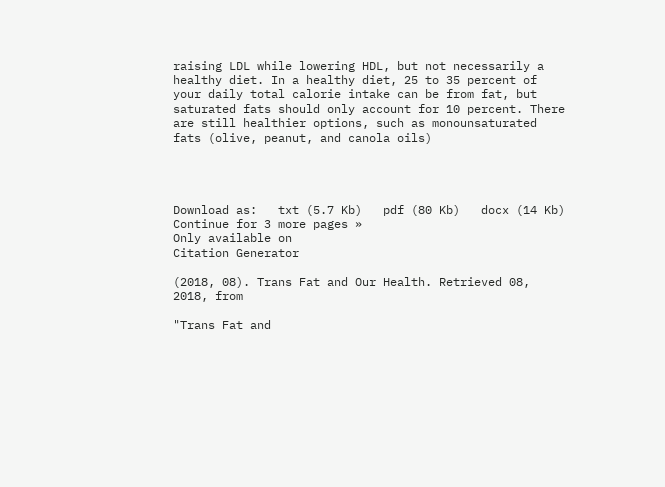raising LDL while lowering HDL, but not necessarily a healthy diet. In a healthy diet, 25 to 35 percent of your daily total calorie intake can be from fat, but saturated fats should only account for 10 percent. There are still healthier options, such as monounsaturated fats (olive, peanut, and canola oils)




Download as:   txt (5.7 Kb)   pdf (80 Kb)   docx (14 Kb)
Continue for 3 more pages »
Only available on
Citation Generator

(2018, 08). Trans Fat and Our Health. Retrieved 08, 2018, from

"Trans Fat and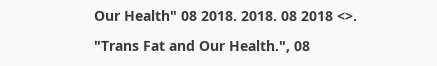Our Health" 08 2018. 2018. 08 2018 <>.

"Trans Fat and Our Health.", 08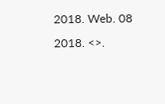2018. Web. 08 2018. <>.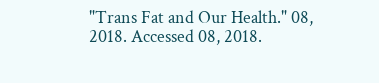"Trans Fat and Our Health." 08, 2018. Accessed 08, 2018.